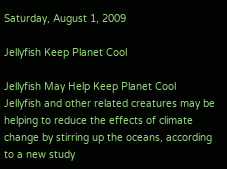Saturday, August 1, 2009

Jellyfish Keep Planet Cool

Jellyfish May Help Keep Planet Cool
Jellyfish and other related creatures may be helping to reduce the effects of climate change by stirring up the oceans, according to a new study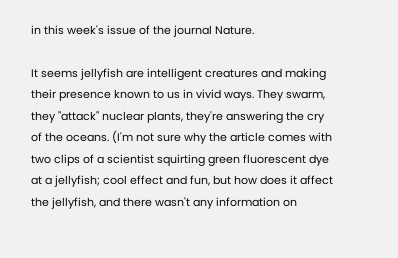in this week's issue of the journal Nature.

It seems jellyfish are intelligent creatures and making their presence known to us in vivid ways. They swarm, they "attack" nuclear plants, they're answering the cry of the oceans. (I'm not sure why the article comes with two clips of a scientist squirting green fluorescent dye at a jellyfish; cool effect and fun, but how does it affect the jellyfish, and there wasn't any information on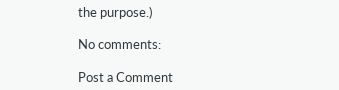the purpose.)

No comments:

Post a Comment